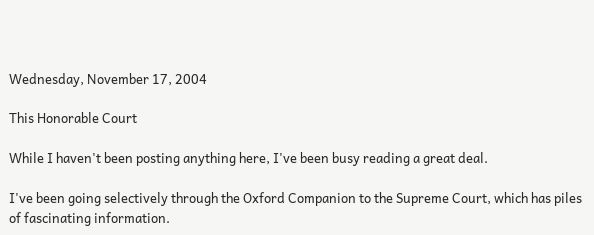Wednesday, November 17, 2004

This Honorable Court

While I haven't been posting anything here, I've been busy reading a great deal.

I've been going selectively through the Oxford Companion to the Supreme Court, which has piles of fascinating information.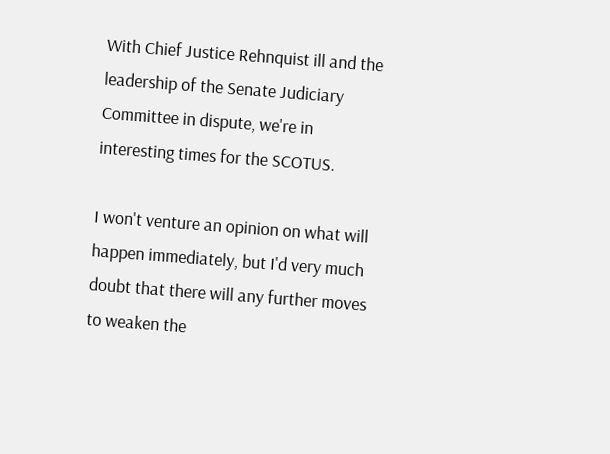With Chief Justice Rehnquist ill and the leadership of the Senate Judiciary Committee in dispute, we're in interesting times for the SCOTUS.

I won't venture an opinion on what will happen immediately, but I'd very much doubt that there will any further moves to weaken the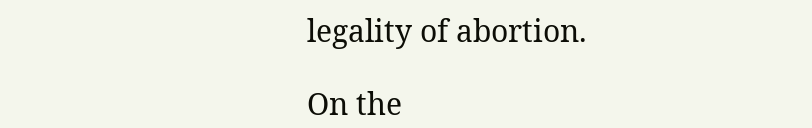legality of abortion.

On the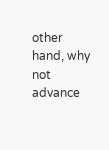other hand, why not advance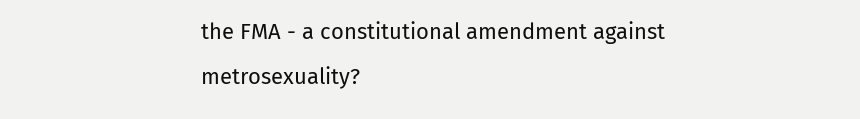the FMA - a constitutional amendment against metrosexuality?